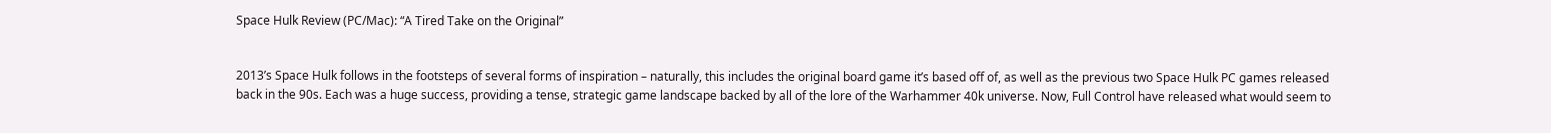Space Hulk Review (PC/Mac): “A Tired Take on the Original”


2013’s Space Hulk follows in the footsteps of several forms of inspiration – naturally, this includes the original board game it’s based off of, as well as the previous two Space Hulk PC games released back in the 90s. Each was a huge success, providing a tense, strategic game landscape backed by all of the lore of the Warhammer 40k universe. Now, Full Control have released what would seem to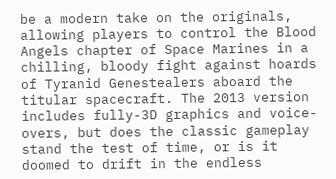be a modern take on the originals, allowing players to control the Blood Angels chapter of Space Marines in a chilling, bloody fight against hoards of Tyranid Genestealers aboard the titular spacecraft. The 2013 version includes fully-3D graphics and voice-overs, but does the classic gameplay stand the test of time, or is it doomed to drift in the endless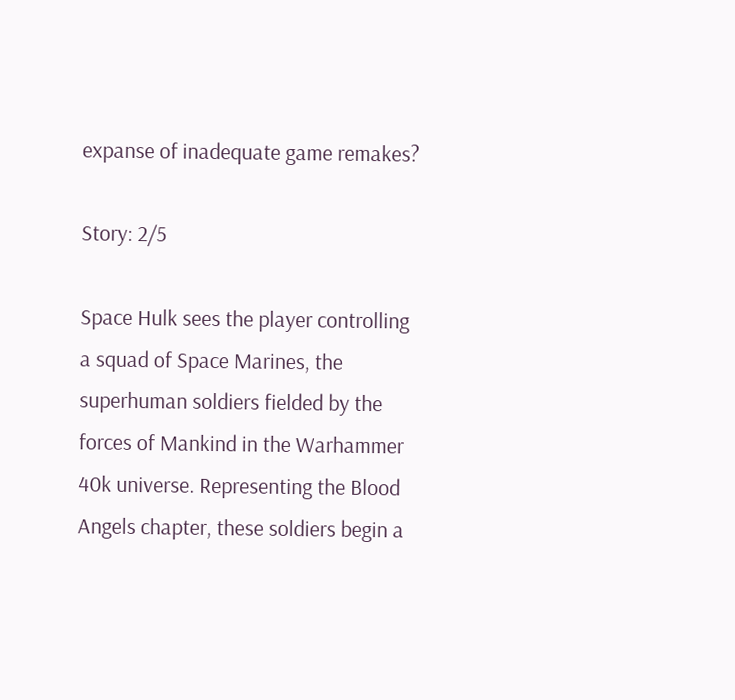expanse of inadequate game remakes?

Story: 2/5

Space Hulk sees the player controlling a squad of Space Marines, the superhuman soldiers fielded by the forces of Mankind in the Warhammer 40k universe. Representing the Blood Angels chapter, these soldiers begin a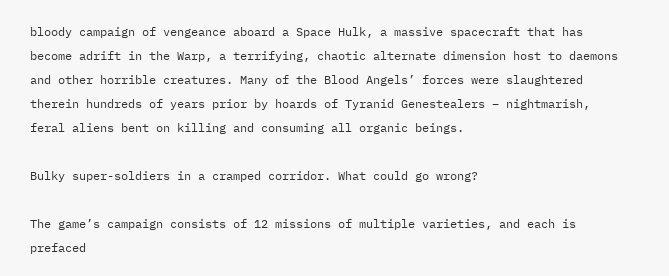bloody campaign of vengeance aboard a Space Hulk, a massive spacecraft that has become adrift in the Warp, a terrifying, chaotic alternate dimension host to daemons and other horrible creatures. Many of the Blood Angels’ forces were slaughtered therein hundreds of years prior by hoards of Tyranid Genestealers – nightmarish, feral aliens bent on killing and consuming all organic beings.

Bulky super-soldiers in a cramped corridor. What could go wrong?

The game’s campaign consists of 12 missions of multiple varieties, and each is prefaced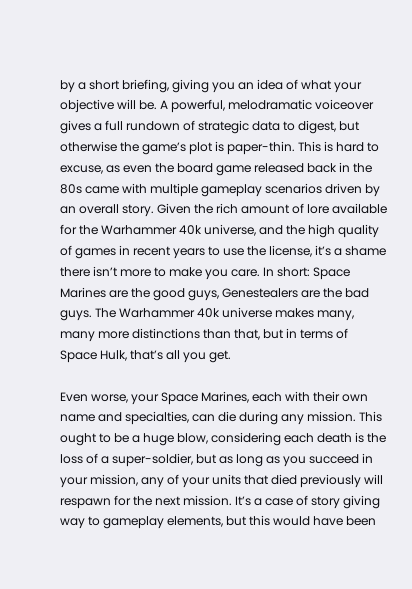by a short briefing, giving you an idea of what your objective will be. A powerful, melodramatic voiceover gives a full rundown of strategic data to digest, but otherwise the game’s plot is paper-thin. This is hard to excuse, as even the board game released back in the 80s came with multiple gameplay scenarios driven by an overall story. Given the rich amount of lore available for the Warhammer 40k universe, and the high quality of games in recent years to use the license, it’s a shame there isn’t more to make you care. In short: Space Marines are the good guys, Genestealers are the bad guys. The Warhammer 40k universe makes many, many more distinctions than that, but in terms of Space Hulk, that’s all you get.

Even worse, your Space Marines, each with their own name and specialties, can die during any mission. This ought to be a huge blow, considering each death is the loss of a super-soldier, but as long as you succeed in your mission, any of your units that died previously will respawn for the next mission. It’s a case of story giving way to gameplay elements, but this would have been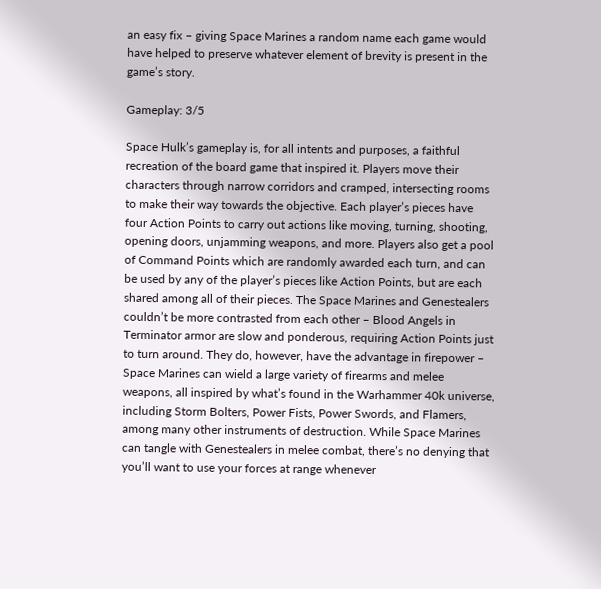an easy fix – giving Space Marines a random name each game would have helped to preserve whatever element of brevity is present in the game’s story.

Gameplay: 3/5

Space Hulk’s gameplay is, for all intents and purposes, a faithful recreation of the board game that inspired it. Players move their characters through narrow corridors and cramped, intersecting rooms to make their way towards the objective. Each player’s pieces have four Action Points to carry out actions like moving, turning, shooting, opening doors, unjamming weapons, and more. Players also get a pool of Command Points which are randomly awarded each turn, and can be used by any of the player’s pieces like Action Points, but are each shared among all of their pieces. The Space Marines and Genestealers couldn’t be more contrasted from each other – Blood Angels in Terminator armor are slow and ponderous, requiring Action Points just to turn around. They do, however, have the advantage in firepower – Space Marines can wield a large variety of firearms and melee weapons, all inspired by what’s found in the Warhammer 40k universe, including Storm Bolters, Power Fists, Power Swords, and Flamers, among many other instruments of destruction. While Space Marines can tangle with Genestealers in melee combat, there’s no denying that you’ll want to use your forces at range whenever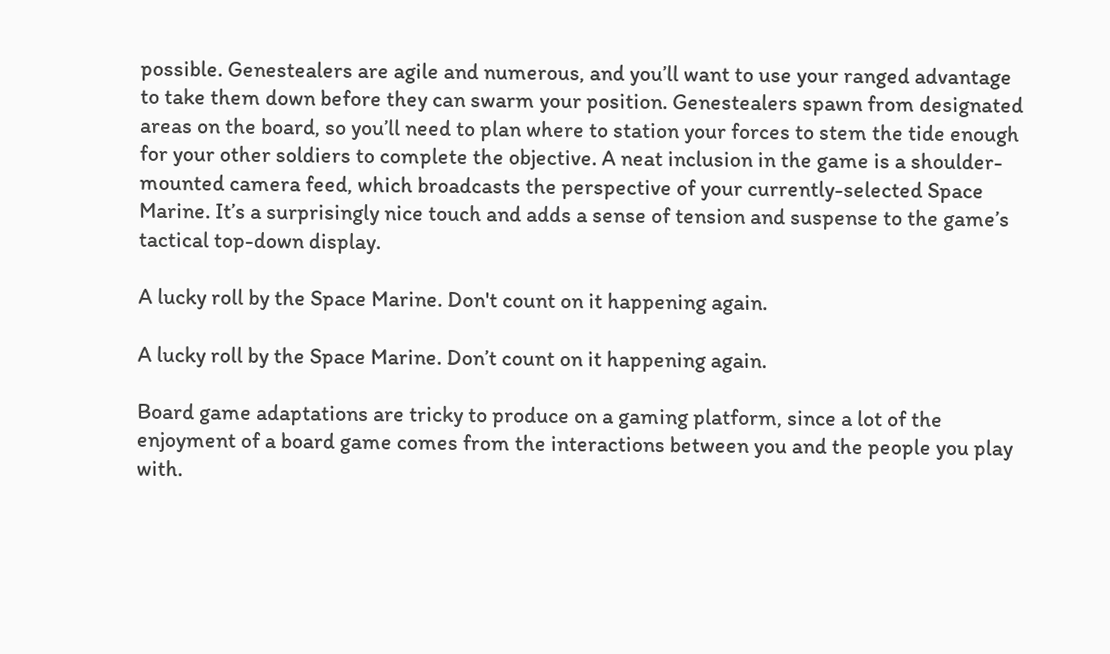possible. Genestealers are agile and numerous, and you’ll want to use your ranged advantage to take them down before they can swarm your position. Genestealers spawn from designated areas on the board, so you’ll need to plan where to station your forces to stem the tide enough for your other soldiers to complete the objective. A neat inclusion in the game is a shoulder-mounted camera feed, which broadcasts the perspective of your currently-selected Space Marine. It’s a surprisingly nice touch and adds a sense of tension and suspense to the game’s tactical top-down display.

A lucky roll by the Space Marine. Don't count on it happening again.

A lucky roll by the Space Marine. Don’t count on it happening again.

Board game adaptations are tricky to produce on a gaming platform, since a lot of the enjoyment of a board game comes from the interactions between you and the people you play with.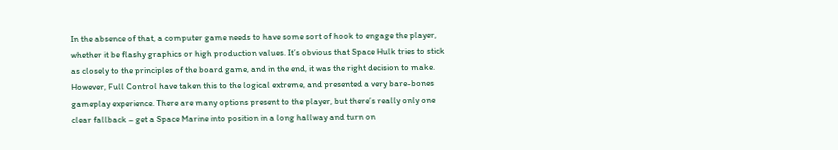In the absence of that, a computer game needs to have some sort of hook to engage the player, whether it be flashy graphics or high production values. It’s obvious that Space Hulk tries to stick as closely to the principles of the board game, and in the end, it was the right decision to make. However, Full Control have taken this to the logical extreme, and presented a very bare-bones gameplay experience. There are many options present to the player, but there’s really only one clear fallback – get a Space Marine into position in a long hallway and turn on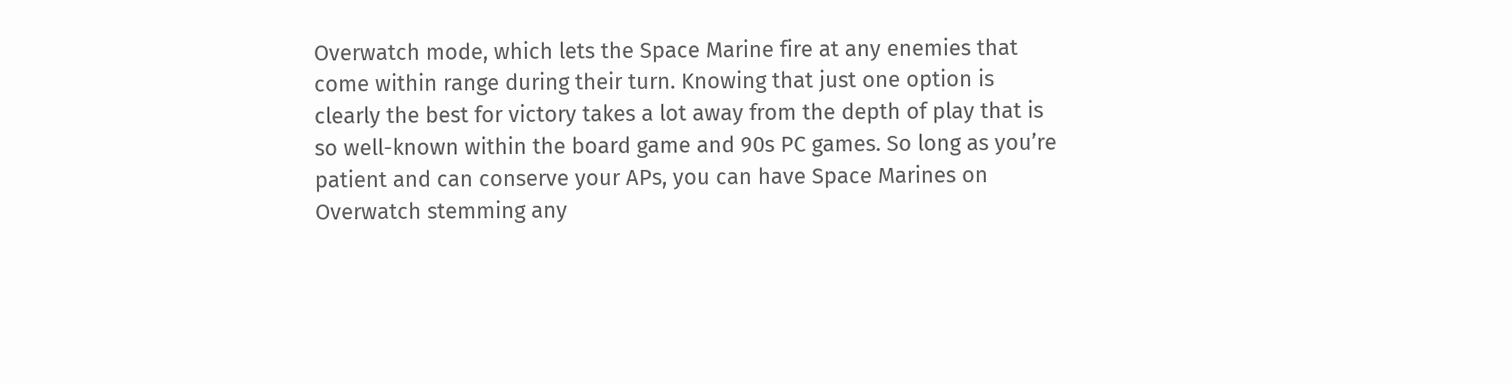Overwatch mode, which lets the Space Marine fire at any enemies that come within range during their turn. Knowing that just one option is clearly the best for victory takes a lot away from the depth of play that is so well-known within the board game and 90s PC games. So long as you’re patient and can conserve your APs, you can have Space Marines on Overwatch stemming any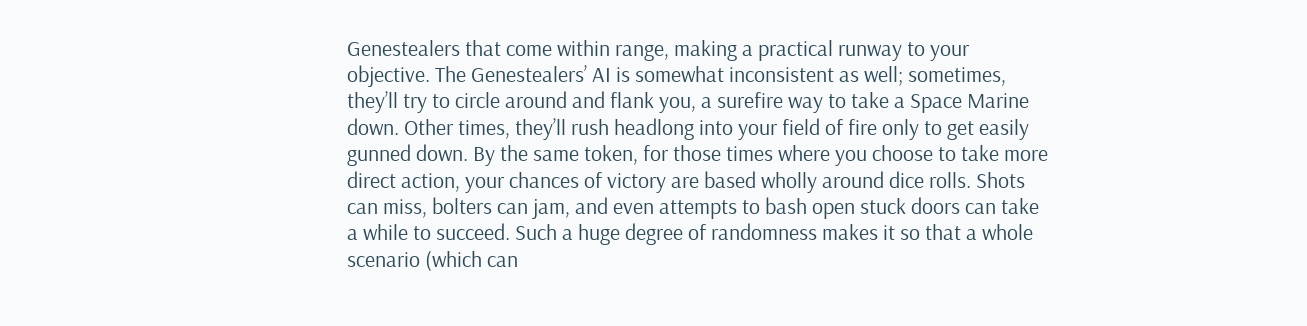Genestealers that come within range, making a practical runway to your objective. The Genestealers’ AI is somewhat inconsistent as well; sometimes, they’ll try to circle around and flank you, a surefire way to take a Space Marine down. Other times, they’ll rush headlong into your field of fire only to get easily gunned down. By the same token, for those times where you choose to take more direct action, your chances of victory are based wholly around dice rolls. Shots can miss, bolters can jam, and even attempts to bash open stuck doors can take a while to succeed. Such a huge degree of randomness makes it so that a whole scenario (which can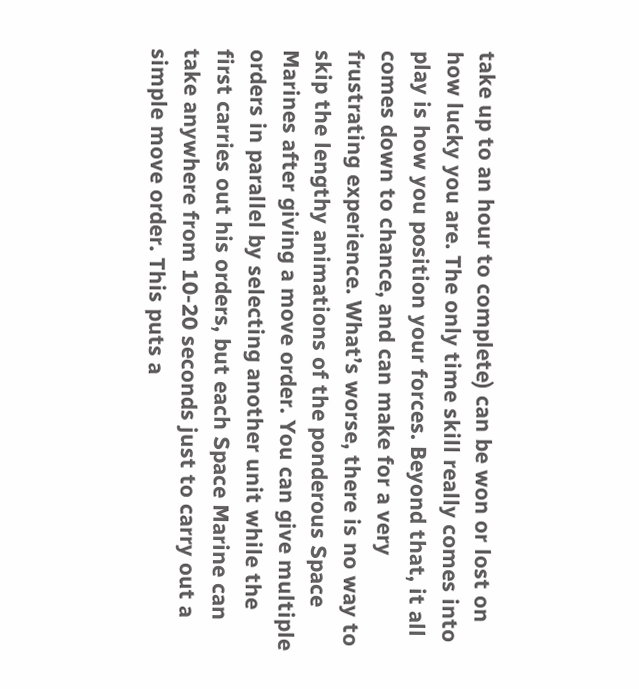take up to an hour to complete) can be won or lost on how lucky you are. The only time skill really comes into play is how you position your forces. Beyond that, it all comes down to chance, and can make for a very frustrating experience. What’s worse, there is no way to skip the lengthy animations of the ponderous Space Marines after giving a move order. You can give multiple orders in parallel by selecting another unit while the first carries out his orders, but each Space Marine can take anywhere from 10-20 seconds just to carry out a simple move order. This puts a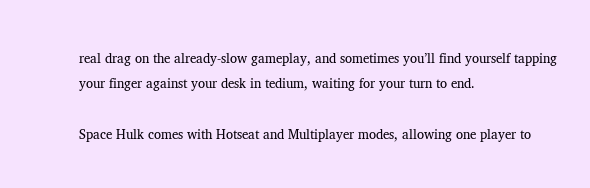real drag on the already-slow gameplay, and sometimes you’ll find yourself tapping your finger against your desk in tedium, waiting for your turn to end.

Space Hulk comes with Hotseat and Multiplayer modes, allowing one player to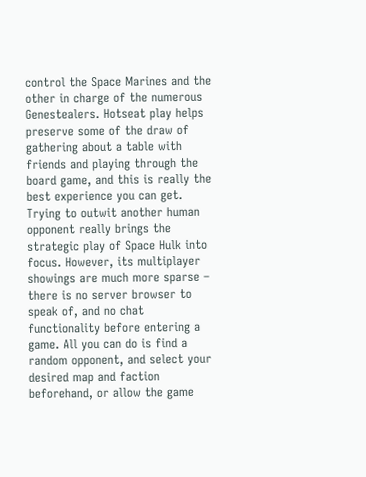control the Space Marines and the other in charge of the numerous Genestealers. Hotseat play helps preserve some of the draw of gathering about a table with friends and playing through the board game, and this is really the best experience you can get. Trying to outwit another human opponent really brings the strategic play of Space Hulk into focus. However, its multiplayer showings are much more sparse – there is no server browser to speak of, and no chat functionality before entering a game. All you can do is find a random opponent, and select your desired map and faction beforehand, or allow the game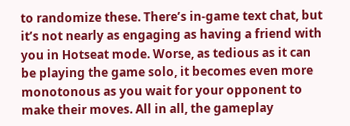to randomize these. There’s in-game text chat, but it’s not nearly as engaging as having a friend with you in Hotseat mode. Worse, as tedious as it can be playing the game solo, it becomes even more monotonous as you wait for your opponent to make their moves. All in all, the gameplay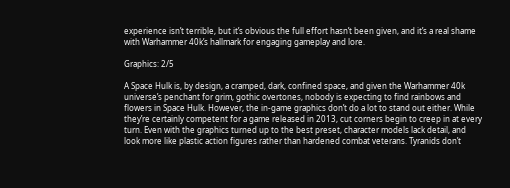experience isn’t terrible, but it’s obvious the full effort hasn’t been given, and it’s a real shame with Warhammer 40k’s hallmark for engaging gameplay and lore.

Graphics: 2/5

A Space Hulk is, by design, a cramped, dark, confined space, and given the Warhammer 40k universe’s penchant for grim, gothic overtones, nobody is expecting to find rainbows and flowers in Space Hulk. However, the in-game graphics don’t do a lot to stand out either. While they’re certainly competent for a game released in 2013, cut corners begin to creep in at every turn. Even with the graphics turned up to the best preset, character models lack detail, and look more like plastic action figures rather than hardened combat veterans. Tyranids don’t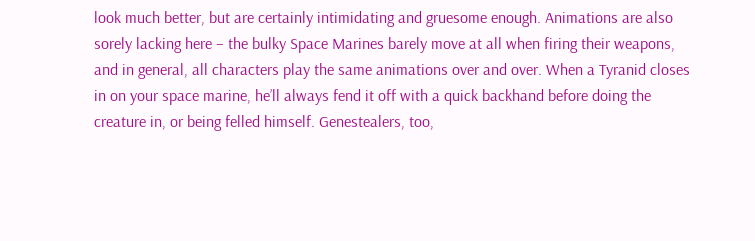look much better, but are certainly intimidating and gruesome enough. Animations are also sorely lacking here – the bulky Space Marines barely move at all when firing their weapons, and in general, all characters play the same animations over and over. When a Tyranid closes in on your space marine, he’ll always fend it off with a quick backhand before doing the creature in, or being felled himself. Genestealers, too,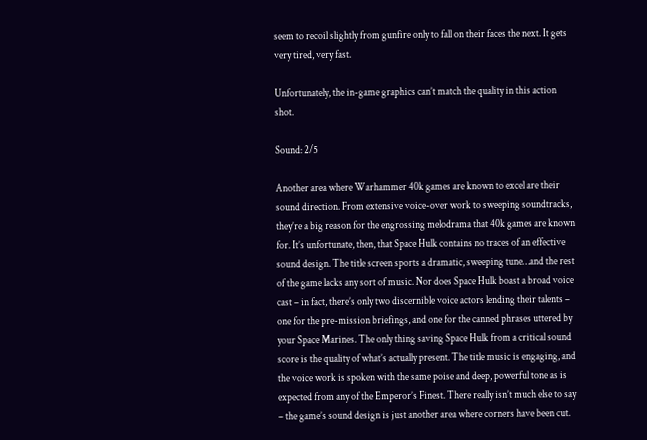seem to recoil slightly from gunfire only to fall on their faces the next. It gets very tired, very fast.

Unfortunately, the in-game graphics can’t match the quality in this action shot.

Sound: 2/5

Another area where Warhammer 40k games are known to excel are their sound direction. From extensive voice-over work to sweeping soundtracks, they’re a big reason for the engrossing melodrama that 40k games are known for. It’s unfortunate, then, that Space Hulk contains no traces of an effective sound design. The title screen sports a dramatic, sweeping tune…and the rest of the game lacks any sort of music. Nor does Space Hulk boast a broad voice cast – in fact, there’s only two discernible voice actors lending their talents – one for the pre-mission briefings, and one for the canned phrases uttered by your Space Marines. The only thing saving Space Hulk from a critical sound score is the quality of what’s actually present. The title music is engaging, and the voice work is spoken with the same poise and deep, powerful tone as is expected from any of the Emperor’s Finest. There really isn’t much else to say – the game’s sound design is just another area where corners have been cut.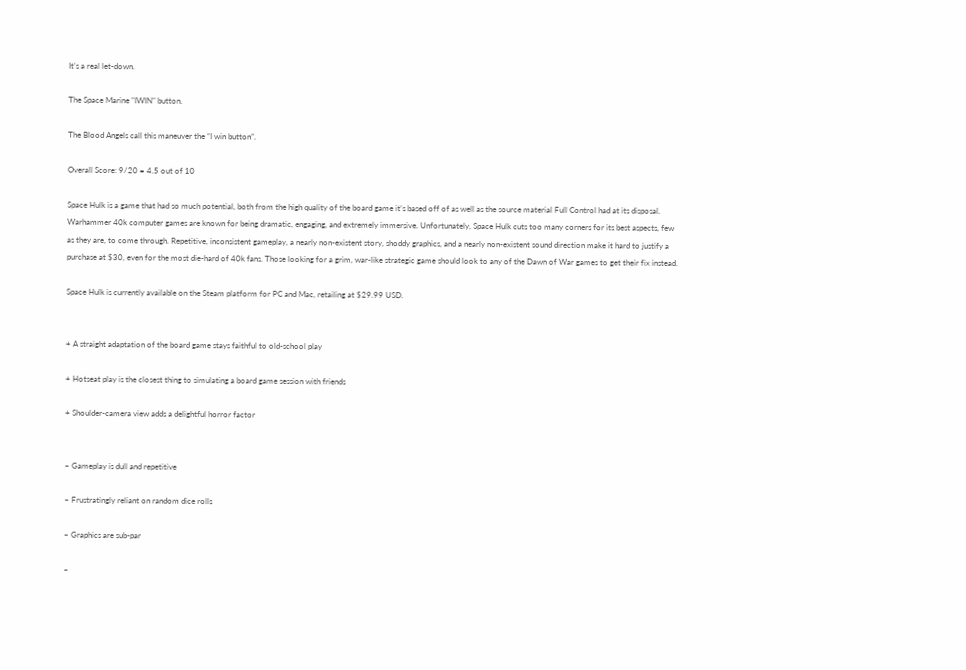It’s a real let-down.

The Space Marine "IWIN" button.

The Blood Angels call this maneuver the “I win button”.

Overall Score: 9/20 = 4.5 out of 10

Space Hulk is a game that had so much potential, both from the high quality of the board game it’s based off of as well as the source material Full Control had at its disposal. Warhammer 40k computer games are known for being dramatic, engaging, and extremely immersive. Unfortunately, Space Hulk cuts too many corners for its best aspects, few as they are, to come through. Repetitive, inconsistent gameplay, a nearly non-existent story, shoddy graphics, and a nearly non-existent sound direction make it hard to justify a purchase at $30, even for the most die-hard of 40k fans. Those looking for a grim, war-like strategic game should look to any of the Dawn of War games to get their fix instead.

Space Hulk is currently available on the Steam platform for PC and Mac, retailing at $29.99 USD.


+ A straight adaptation of the board game stays faithful to old-school play

+ Hotseat play is the closest thing to simulating a board game session with friends

+ Shoulder-camera view adds a delightful horror factor


– Gameplay is dull and repetitive

– Frustratingly reliant on random dice rolls

– Graphics are sub-par

–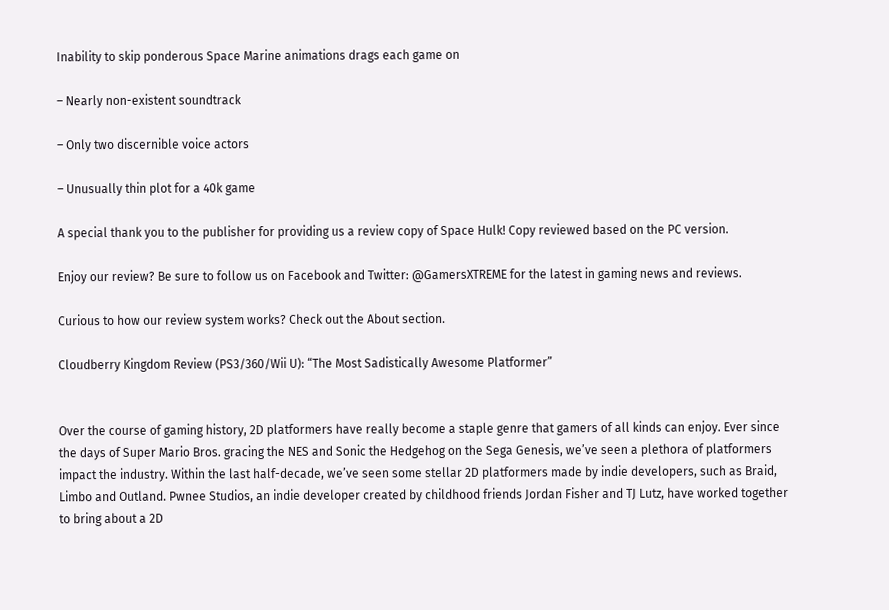Inability to skip ponderous Space Marine animations drags each game on

– Nearly non-existent soundtrack

– Only two discernible voice actors

– Unusually thin plot for a 40k game

A special thank you to the publisher for providing us a review copy of Space Hulk! Copy reviewed based on the PC version.

Enjoy our review? Be sure to follow us on Facebook and Twitter: @GamersXTREME for the latest in gaming news and reviews.

Curious to how our review system works? Check out the About section.

Cloudberry Kingdom Review (PS3/360/Wii U): “The Most Sadistically Awesome Platformer”


Over the course of gaming history, 2D platformers have really become a staple genre that gamers of all kinds can enjoy. Ever since the days of Super Mario Bros. gracing the NES and Sonic the Hedgehog on the Sega Genesis, we’ve seen a plethora of platformers impact the industry. Within the last half-decade, we’ve seen some stellar 2D platformers made by indie developers, such as Braid, Limbo and Outland. Pwnee Studios, an indie developer created by childhood friends Jordan Fisher and TJ Lutz, have worked together to bring about a 2D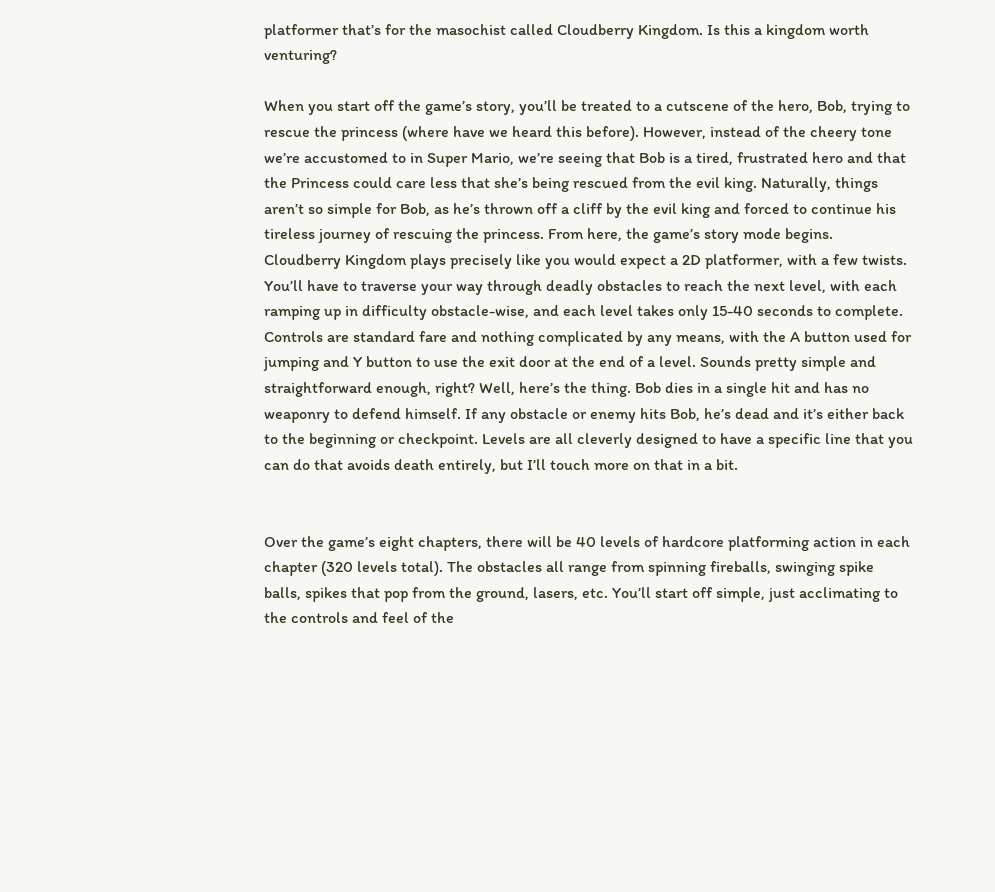platformer that’s for the masochist called Cloudberry Kingdom. Is this a kingdom worth venturing?

When you start off the game’s story, you’ll be treated to a cutscene of the hero, Bob, trying to rescue the princess (where have we heard this before). However, instead of the cheery tone we’re accustomed to in Super Mario, we’re seeing that Bob is a tired, frustrated hero and that the Princess could care less that she’s being rescued from the evil king. Naturally, things aren’t so simple for Bob, as he’s thrown off a cliff by the evil king and forced to continue his tireless journey of rescuing the princess. From here, the game’s story mode begins. Cloudberry Kingdom plays precisely like you would expect a 2D platformer, with a few twists. You’ll have to traverse your way through deadly obstacles to reach the next level, with each ramping up in difficulty obstacle-wise, and each level takes only 15-40 seconds to complete. Controls are standard fare and nothing complicated by any means, with the A button used for jumping and Y button to use the exit door at the end of a level. Sounds pretty simple and straightforward enough, right? Well, here’s the thing. Bob dies in a single hit and has no weaponry to defend himself. If any obstacle or enemy hits Bob, he’s dead and it’s either back to the beginning or checkpoint. Levels are all cleverly designed to have a specific line that you can do that avoids death entirely, but I’ll touch more on that in a bit.


Over the game’s eight chapters, there will be 40 levels of hardcore platforming action in each chapter (320 levels total). The obstacles all range from spinning fireballs, swinging spike balls, spikes that pop from the ground, lasers, etc. You’ll start off simple, just acclimating to the controls and feel of the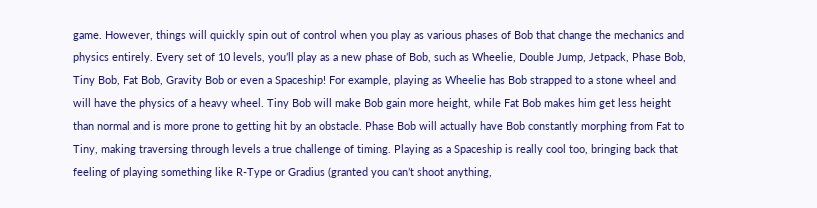game. However, things will quickly spin out of control when you play as various phases of Bob that change the mechanics and physics entirely. Every set of 10 levels, you’ll play as a new phase of Bob, such as Wheelie, Double Jump, Jetpack, Phase Bob, Tiny Bob, Fat Bob, Gravity Bob or even a Spaceship! For example, playing as Wheelie has Bob strapped to a stone wheel and will have the physics of a heavy wheel. Tiny Bob will make Bob gain more height, while Fat Bob makes him get less height than normal and is more prone to getting hit by an obstacle. Phase Bob will actually have Bob constantly morphing from Fat to Tiny, making traversing through levels a true challenge of timing. Playing as a Spaceship is really cool too, bringing back that feeling of playing something like R-Type or Gradius (granted you can’t shoot anything,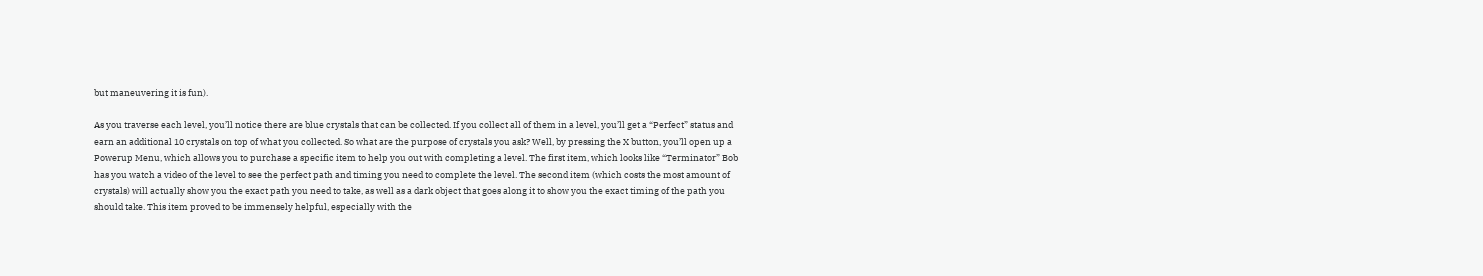but maneuvering it is fun).

As you traverse each level, you’ll notice there are blue crystals that can be collected. If you collect all of them in a level, you’ll get a “Perfect” status and earn an additional 10 crystals on top of what you collected. So what are the purpose of crystals you ask? Well, by pressing the X button, you’ll open up a Powerup Menu, which allows you to purchase a specific item to help you out with completing a level. The first item, which looks like “Terminator” Bob has you watch a video of the level to see the perfect path and timing you need to complete the level. The second item (which costs the most amount of crystals) will actually show you the exact path you need to take, as well as a dark object that goes along it to show you the exact timing of the path you should take. This item proved to be immensely helpful, especially with the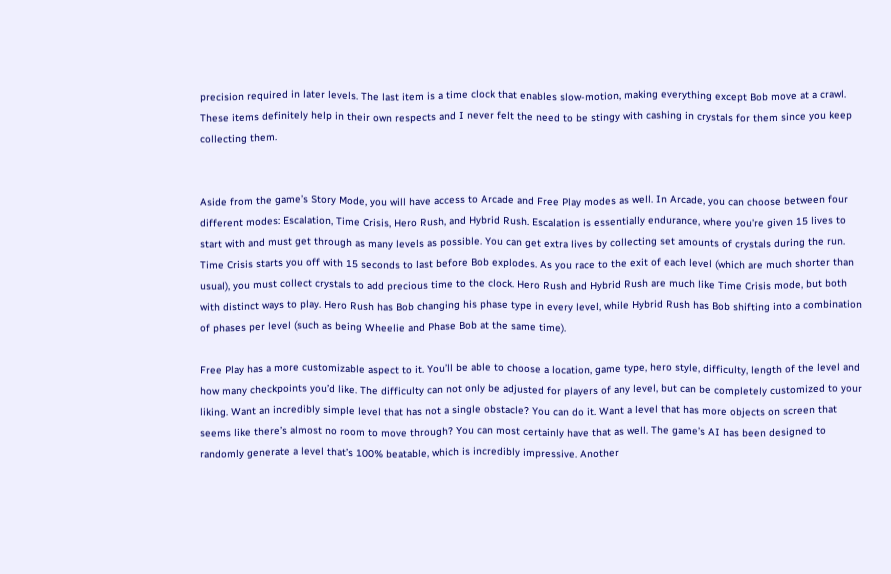precision required in later levels. The last item is a time clock that enables slow-motion, making everything except Bob move at a crawl. These items definitely help in their own respects and I never felt the need to be stingy with cashing in crystals for them since you keep collecting them.


Aside from the game’s Story Mode, you will have access to Arcade and Free Play modes as well. In Arcade, you can choose between four different modes: Escalation, Time Crisis, Hero Rush, and Hybrid Rush. Escalation is essentially endurance, where you’re given 15 lives to start with and must get through as many levels as possible. You can get extra lives by collecting set amounts of crystals during the run. Time Crisis starts you off with 15 seconds to last before Bob explodes. As you race to the exit of each level (which are much shorter than usual), you must collect crystals to add precious time to the clock. Hero Rush and Hybrid Rush are much like Time Crisis mode, but both with distinct ways to play. Hero Rush has Bob changing his phase type in every level, while Hybrid Rush has Bob shifting into a combination of phases per level (such as being Wheelie and Phase Bob at the same time).

Free Play has a more customizable aspect to it. You’ll be able to choose a location, game type, hero style, difficulty, length of the level and how many checkpoints you’d like. The difficulty can not only be adjusted for players of any level, but can be completely customized to your liking. Want an incredibly simple level that has not a single obstacle? You can do it. Want a level that has more objects on screen that seems like there’s almost no room to move through? You can most certainly have that as well. The game’s AI has been designed to randomly generate a level that’s 100% beatable, which is incredibly impressive. Another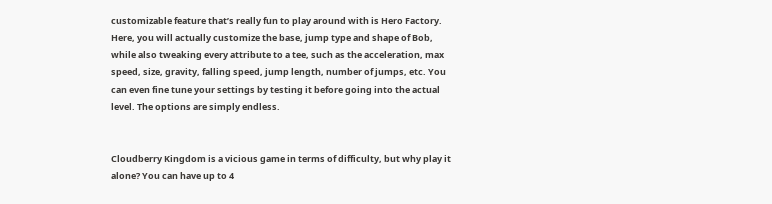customizable feature that’s really fun to play around with is Hero Factory. Here, you will actually customize the base, jump type and shape of Bob, while also tweaking every attribute to a tee, such as the acceleration, max speed, size, gravity, falling speed, jump length, number of jumps, etc. You can even fine tune your settings by testing it before going into the actual level. The options are simply endless.


Cloudberry Kingdom is a vicious game in terms of difficulty, but why play it alone? You can have up to 4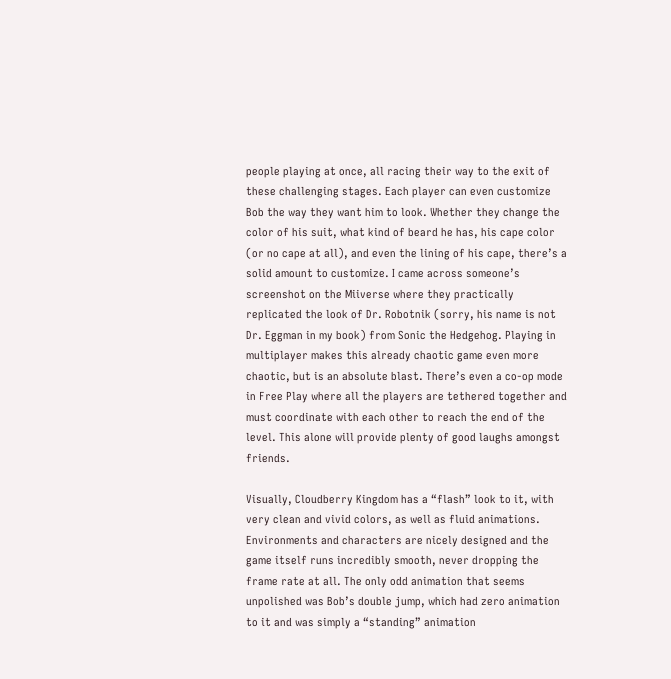people playing at once, all racing their way to the exit of these challenging stages. Each player can even customize Bob the way they want him to look. Whether they change the color of his suit, what kind of beard he has, his cape color (or no cape at all), and even the lining of his cape, there’s a solid amount to customize. I came across someone’s screenshot on the Miiverse where they practically replicated the look of Dr. Robotnik (sorry, his name is not Dr. Eggman in my book) from Sonic the Hedgehog. Playing in multiplayer makes this already chaotic game even more chaotic, but is an absolute blast. There’s even a co-op mode in Free Play where all the players are tethered together and must coordinate with each other to reach the end of the level. This alone will provide plenty of good laughs amongst friends.

Visually, Cloudberry Kingdom has a “flash” look to it, with very clean and vivid colors, as well as fluid animations. Environments and characters are nicely designed and the game itself runs incredibly smooth, never dropping the frame rate at all. The only odd animation that seems unpolished was Bob’s double jump, which had zero animation to it and was simply a “standing” animation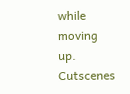while moving up. Cutscenes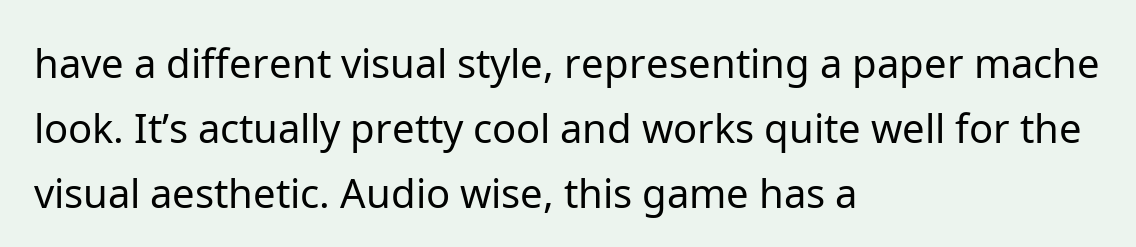have a different visual style, representing a paper mache look. It’s actually pretty cool and works quite well for the visual aesthetic. Audio wise, this game has a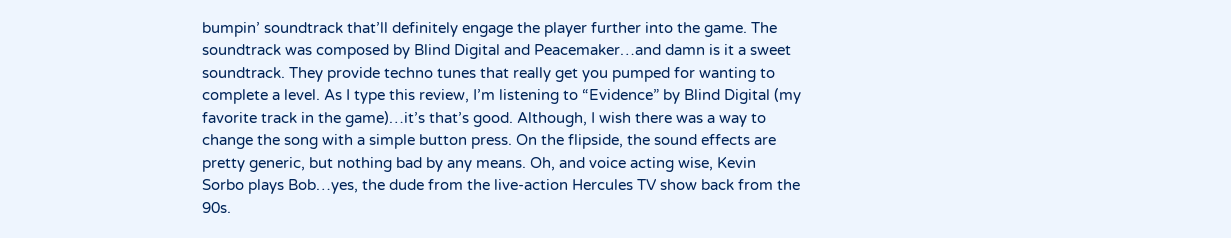bumpin’ soundtrack that’ll definitely engage the player further into the game. The soundtrack was composed by Blind Digital and Peacemaker…and damn is it a sweet soundtrack. They provide techno tunes that really get you pumped for wanting to complete a level. As I type this review, I’m listening to “Evidence” by Blind Digital (my favorite track in the game)…it’s that’s good. Although, I wish there was a way to change the song with a simple button press. On the flipside, the sound effects are pretty generic, but nothing bad by any means. Oh, and voice acting wise, Kevin Sorbo plays Bob…yes, the dude from the live-action Hercules TV show back from the 90s.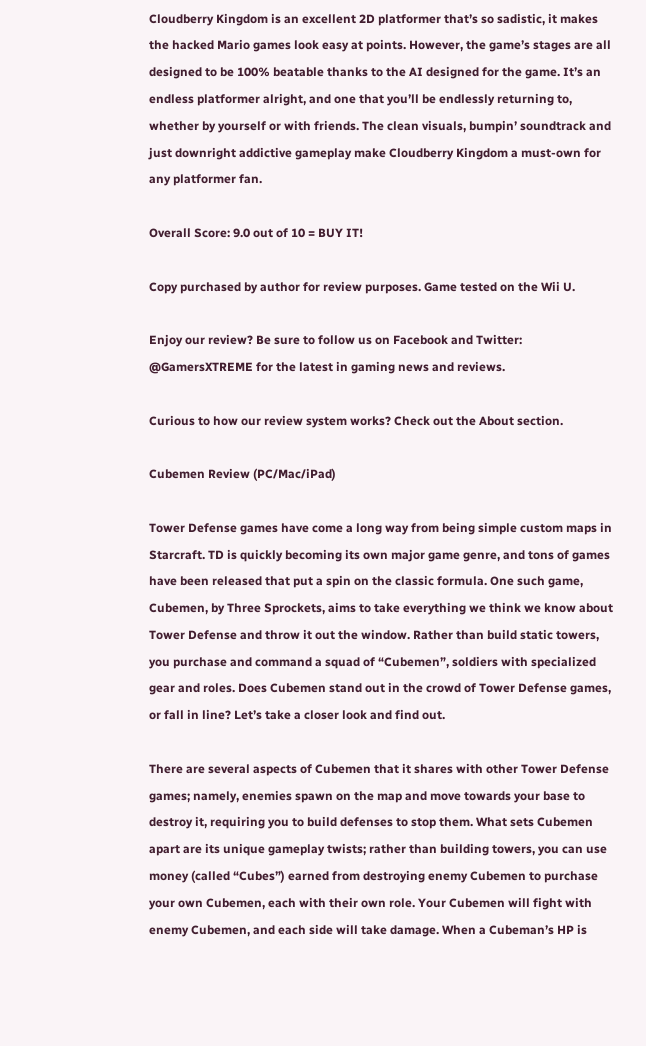Cloudberry Kingdom is an excellent 2D platformer that’s so sadistic, it makes the hacked Mario games look easy at points. However, the game’s stages are all designed to be 100% beatable thanks to the AI designed for the game. It’s an endless platformer alright, and one that you’ll be endlessly returning to, whether by yourself or with friends. The clean visuals, bumpin’ soundtrack and just downright addictive gameplay make Cloudberry Kingdom a must-own for any platformer fan.

Overall Score: 9.0 out of 10 = BUY IT!

Copy purchased by author for review purposes. Game tested on the Wii U.

Enjoy our review? Be sure to follow us on Facebook and Twitter: @GamersXTREME for the latest in gaming news and reviews.

Curious to how our review system works? Check out the About section.

Cubemen Review (PC/Mac/iPad)

Tower Defense games have come a long way from being simple custom maps in Starcraft. TD is quickly becoming its own major game genre, and tons of games have been released that put a spin on the classic formula. One such game, Cubemen, by Three Sprockets, aims to take everything we think we know about Tower Defense and throw it out the window. Rather than build static towers, you purchase and command a squad of “Cubemen”, soldiers with specialized gear and roles. Does Cubemen stand out in the crowd of Tower Defense games, or fall in line? Let’s take a closer look and find out.

There are several aspects of Cubemen that it shares with other Tower Defense games; namely, enemies spawn on the map and move towards your base to destroy it, requiring you to build defenses to stop them. What sets Cubemen apart are its unique gameplay twists; rather than building towers, you can use money (called “Cubes”) earned from destroying enemy Cubemen to purchase your own Cubemen, each with their own role. Your Cubemen will fight with enemy Cubemen, and each side will take damage. When a Cubeman’s HP is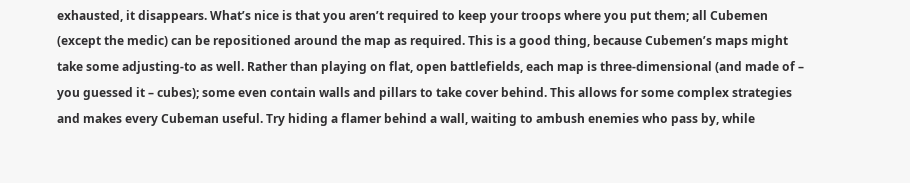exhausted, it disappears. What’s nice is that you aren’t required to keep your troops where you put them; all Cubemen (except the medic) can be repositioned around the map as required. This is a good thing, because Cubemen’s maps might take some adjusting-to as well. Rather than playing on flat, open battlefields, each map is three-dimensional (and made of – you guessed it – cubes); some even contain walls and pillars to take cover behind. This allows for some complex strategies and makes every Cubeman useful. Try hiding a flamer behind a wall, waiting to ambush enemies who pass by, while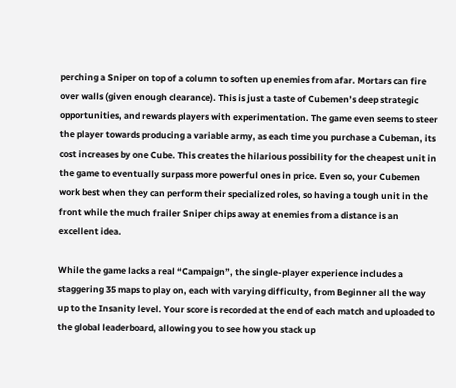perching a Sniper on top of a column to soften up enemies from afar. Mortars can fire over walls (given enough clearance). This is just a taste of Cubemen’s deep strategic opportunities, and rewards players with experimentation. The game even seems to steer the player towards producing a variable army, as each time you purchase a Cubeman, its cost increases by one Cube. This creates the hilarious possibility for the cheapest unit in the game to eventually surpass more powerful ones in price. Even so, your Cubemen work best when they can perform their specialized roles, so having a tough unit in the front while the much frailer Sniper chips away at enemies from a distance is an excellent idea.

While the game lacks a real “Campaign”, the single-player experience includes a staggering 35 maps to play on, each with varying difficulty, from Beginner all the way up to the Insanity level. Your score is recorded at the end of each match and uploaded to the global leaderboard, allowing you to see how you stack up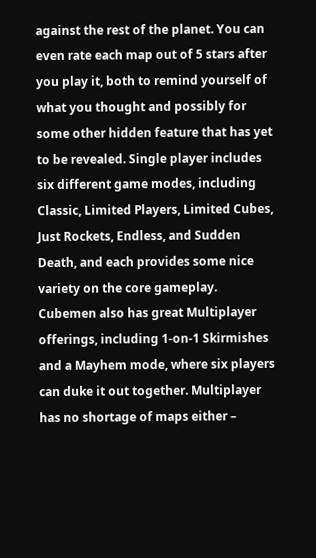against the rest of the planet. You can even rate each map out of 5 stars after you play it, both to remind yourself of what you thought and possibly for some other hidden feature that has yet to be revealed. Single player includes six different game modes, including Classic, Limited Players, Limited Cubes, Just Rockets, Endless, and Sudden Death, and each provides some nice variety on the core gameplay. Cubemen also has great Multiplayer offerings, including 1-on-1 Skirmishes and a Mayhem mode, where six players can duke it out together. Multiplayer has no shortage of maps either –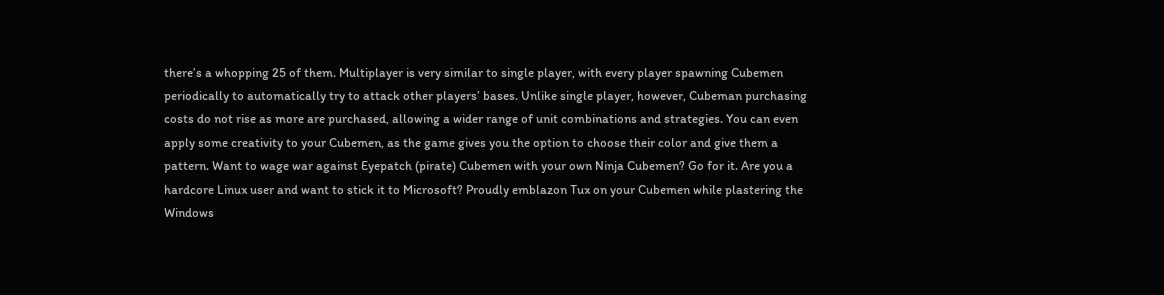there’s a whopping 25 of them. Multiplayer is very similar to single player, with every player spawning Cubemen periodically to automatically try to attack other players’ bases. Unlike single player, however, Cubeman purchasing costs do not rise as more are purchased, allowing a wider range of unit combinations and strategies. You can even apply some creativity to your Cubemen, as the game gives you the option to choose their color and give them a pattern. Want to wage war against Eyepatch (pirate) Cubemen with your own Ninja Cubemen? Go for it. Are you a hardcore Linux user and want to stick it to Microsoft? Proudly emblazon Tux on your Cubemen while plastering the Windows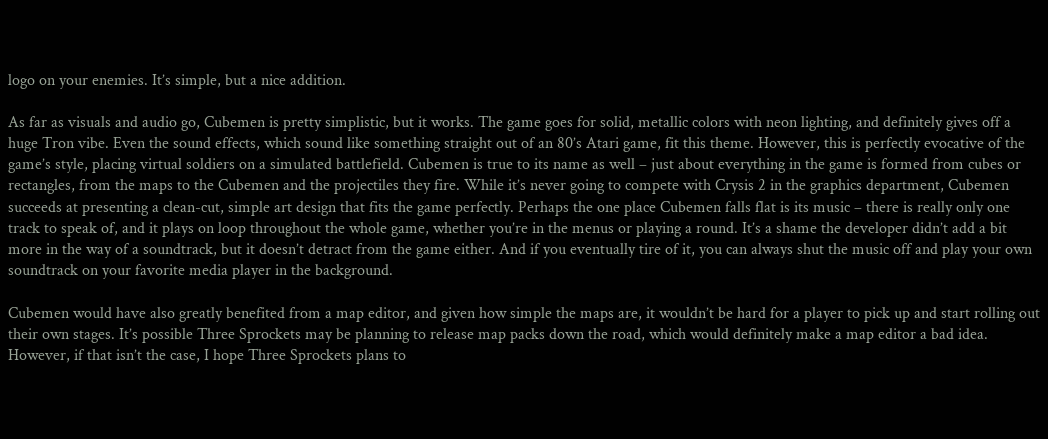logo on your enemies. It’s simple, but a nice addition.

As far as visuals and audio go, Cubemen is pretty simplistic, but it works. The game goes for solid, metallic colors with neon lighting, and definitely gives off a huge Tron vibe. Even the sound effects, which sound like something straight out of an 80’s Atari game, fit this theme. However, this is perfectly evocative of the game’s style, placing virtual soldiers on a simulated battlefield. Cubemen is true to its name as well – just about everything in the game is formed from cubes or rectangles, from the maps to the Cubemen and the projectiles they fire. While it’s never going to compete with Crysis 2 in the graphics department, Cubemen succeeds at presenting a clean-cut, simple art design that fits the game perfectly. Perhaps the one place Cubemen falls flat is its music – there is really only one track to speak of, and it plays on loop throughout the whole game, whether you’re in the menus or playing a round. It’s a shame the developer didn’t add a bit more in the way of a soundtrack, but it doesn’t detract from the game either. And if you eventually tire of it, you can always shut the music off and play your own soundtrack on your favorite media player in the background.

Cubemen would have also greatly benefited from a map editor, and given how simple the maps are, it wouldn’t be hard for a player to pick up and start rolling out their own stages. It’s possible Three Sprockets may be planning to release map packs down the road, which would definitely make a map editor a bad idea. However, if that isn’t the case, I hope Three Sprockets plans to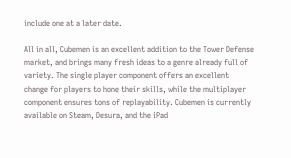include one at a later date.

All in all, Cubemen is an excellent addition to the Tower Defense market, and brings many fresh ideas to a genre already full of variety. The single player component offers an excellent change for players to hone their skills, while the multiplayer component ensures tons of replayability. Cubemen is currently available on Steam, Desura, and the iPad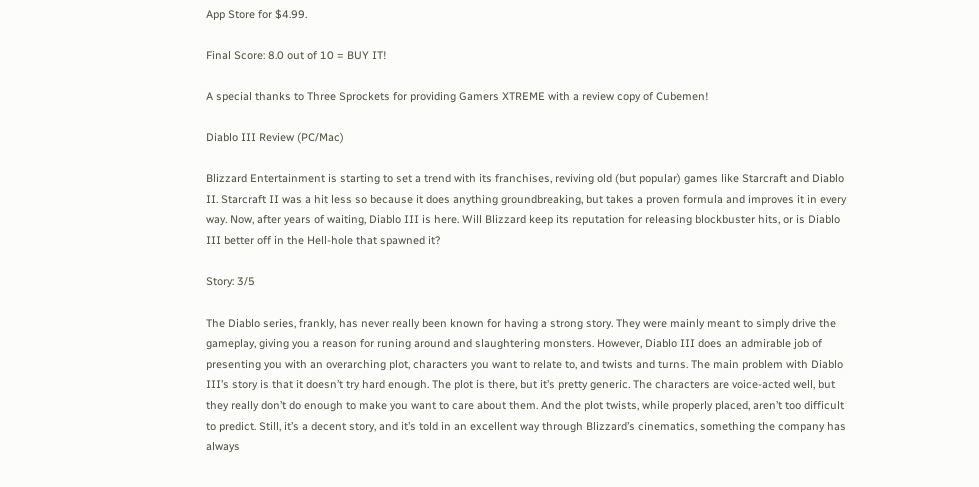App Store for $4.99.

Final Score: 8.0 out of 10 = BUY IT!

A special thanks to Three Sprockets for providing Gamers XTREME with a review copy of Cubemen!

Diablo III Review (PC/Mac)

Blizzard Entertainment is starting to set a trend with its franchises, reviving old (but popular) games like Starcraft and Diablo II. Starcraft II was a hit less so because it does anything groundbreaking, but takes a proven formula and improves it in every way. Now, after years of waiting, Diablo III is here. Will Blizzard keep its reputation for releasing blockbuster hits, or is Diablo III better off in the Hell-hole that spawned it?

Story: 3/5

The Diablo series, frankly, has never really been known for having a strong story. They were mainly meant to simply drive the gameplay, giving you a reason for runing around and slaughtering monsters. However, Diablo III does an admirable job of presenting you with an overarching plot, characters you want to relate to, and twists and turns. The main problem with Diablo III’s story is that it doesn’t try hard enough. The plot is there, but it’s pretty generic. The characters are voice-acted well, but they really don’t do enough to make you want to care about them. And the plot twists, while properly placed, aren’t too difficult to predict. Still, it’s a decent story, and it’s told in an excellent way through Blizzard’s cinematics, something the company has always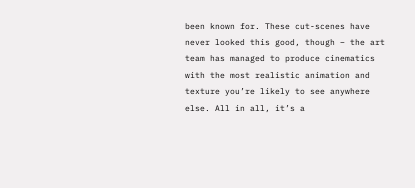been known for. These cut-scenes have never looked this good, though – the art team has managed to produce cinematics with the most realistic animation and texture you’re likely to see anywhere else. All in all, it’s a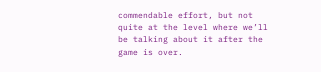commendable effort, but not quite at the level where we’ll be talking about it after the game is over.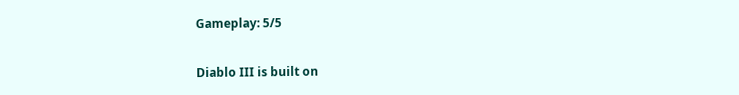Gameplay: 5/5

Diablo III is built on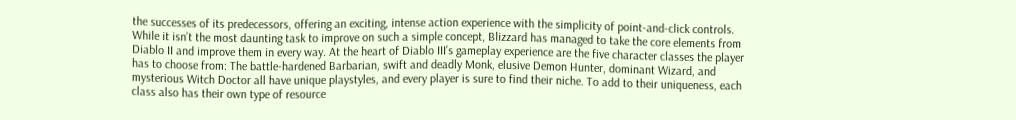the successes of its predecessors, offering an exciting, intense action experience with the simplicity of point-and-click controls. While it isn’t the most daunting task to improve on such a simple concept, Blizzard has managed to take the core elements from Diablo II and improve them in every way. At the heart of Diablo III’s gameplay experience are the five character classes the player has to choose from: The battle-hardened Barbarian, swift and deadly Monk, elusive Demon Hunter, dominant Wizard, and mysterious Witch Doctor all have unique playstyles, and every player is sure to find their niche. To add to their uniqueness, each class also has their own type of resource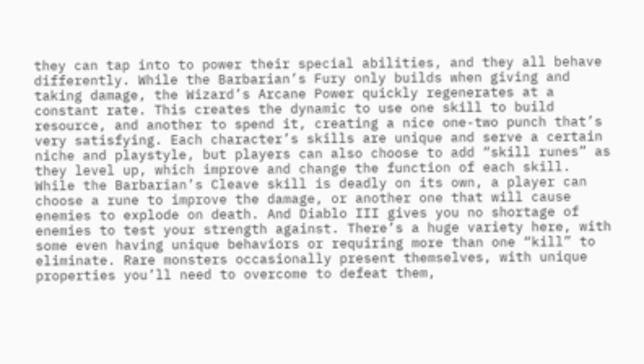they can tap into to power their special abilities, and they all behave differently. While the Barbarian’s Fury only builds when giving and taking damage, the Wizard’s Arcane Power quickly regenerates at a constant rate. This creates the dynamic to use one skill to build resource, and another to spend it, creating a nice one-two punch that’s very satisfying. Each character’s skills are unique and serve a certain niche and playstyle, but players can also choose to add “skill runes” as they level up, which improve and change the function of each skill. While the Barbarian’s Cleave skill is deadly on its own, a player can choose a rune to improve the damage, or another one that will cause enemies to explode on death. And Diablo III gives you no shortage of enemies to test your strength against. There’s a huge variety here, with some even having unique behaviors or requiring more than one “kill” to eliminate. Rare monsters occasionally present themselves, with unique properties you’ll need to overcome to defeat them,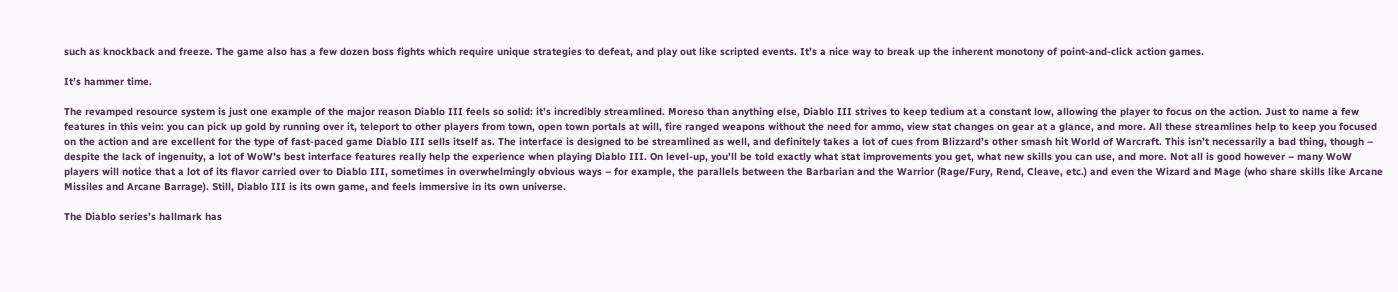such as knockback and freeze. The game also has a few dozen boss fights which require unique strategies to defeat, and play out like scripted events. It’s a nice way to break up the inherent monotony of point-and-click action games.

It’s hammer time.

The revamped resource system is just one example of the major reason Diablo III feels so solid: it’s incredibly streamlined. Moreso than anything else, Diablo III strives to keep tedium at a constant low, allowing the player to focus on the action. Just to name a few features in this vein: you can pick up gold by running over it, teleport to other players from town, open town portals at will, fire ranged weapons without the need for ammo, view stat changes on gear at a glance, and more. All these streamlines help to keep you focused on the action and are excellent for the type of fast-paced game Diablo III sells itself as. The interface is designed to be streamlined as well, and definitely takes a lot of cues from Blizzard’s other smash hit World of Warcraft. This isn’t necessarily a bad thing, though – despite the lack of ingenuity, a lot of WoW’s best interface features really help the experience when playing Diablo III. On level-up, you’ll be told exactly what stat improvements you get, what new skills you can use, and more. Not all is good however – many WoW players will notice that a lot of its flavor carried over to Diablo III, sometimes in overwhelmingly obvious ways – for example, the parallels between the Barbarian and the Warrior (Rage/Fury, Rend, Cleave, etc.) and even the Wizard and Mage (who share skills like Arcane Missiles and Arcane Barrage). Still, Diablo III is its own game, and feels immersive in its own universe.

The Diablo series’s hallmark has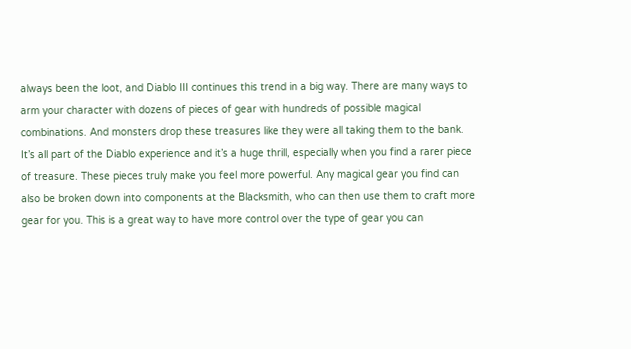always been the loot, and Diablo III continues this trend in a big way. There are many ways to arm your character with dozens of pieces of gear with hundreds of possible magical combinations. And monsters drop these treasures like they were all taking them to the bank. It’s all part of the Diablo experience and it’s a huge thrill, especially when you find a rarer piece of treasure. These pieces truly make you feel more powerful. Any magical gear you find can also be broken down into components at the Blacksmith, who can then use them to craft more gear for you. This is a great way to have more control over the type of gear you can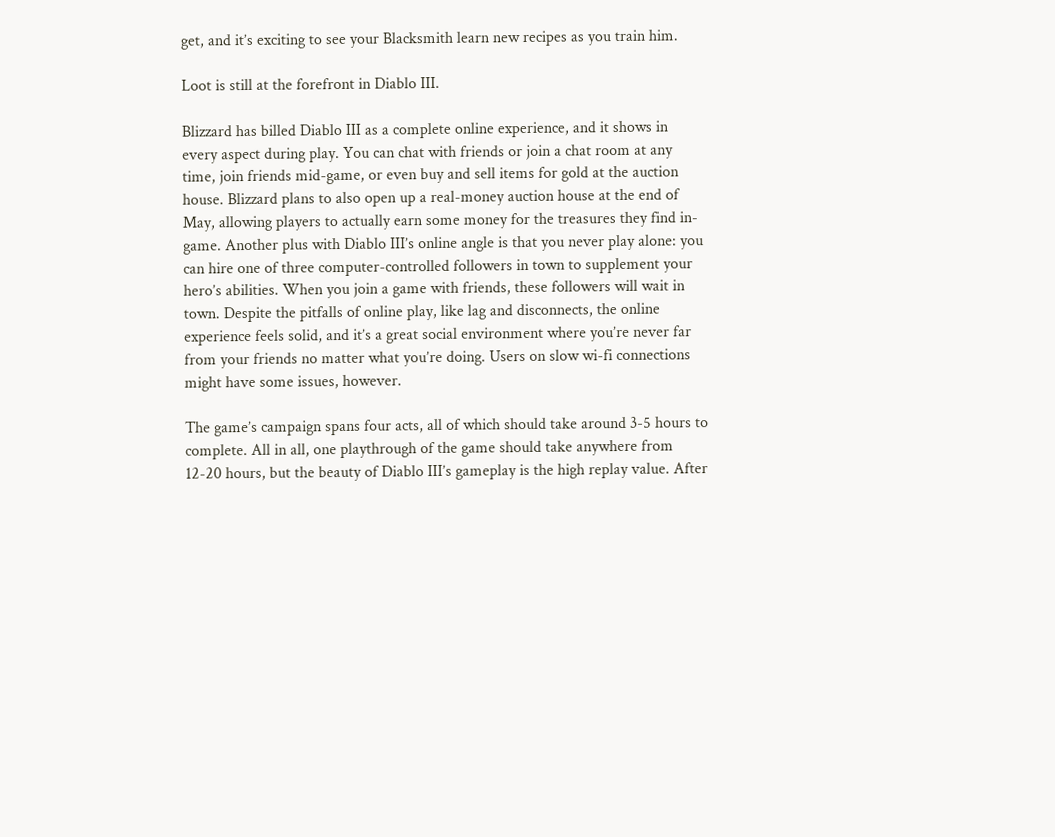get, and it’s exciting to see your Blacksmith learn new recipes as you train him.

Loot is still at the forefront in Diablo III.

Blizzard has billed Diablo III as a complete online experience, and it shows in every aspect during play. You can chat with friends or join a chat room at any time, join friends mid-game, or even buy and sell items for gold at the auction house. Blizzard plans to also open up a real-money auction house at the end of May, allowing players to actually earn some money for the treasures they find in-game. Another plus with Diablo III’s online angle is that you never play alone: you can hire one of three computer-controlled followers in town to supplement your hero’s abilities. When you join a game with friends, these followers will wait in town. Despite the pitfalls of online play, like lag and disconnects, the online experience feels solid, and it’s a great social environment where you’re never far from your friends no matter what you’re doing. Users on slow wi-fi connections might have some issues, however.

The game’s campaign spans four acts, all of which should take around 3-5 hours to complete. All in all, one playthrough of the game should take anywhere from 12-20 hours, but the beauty of Diablo III’s gameplay is the high replay value. After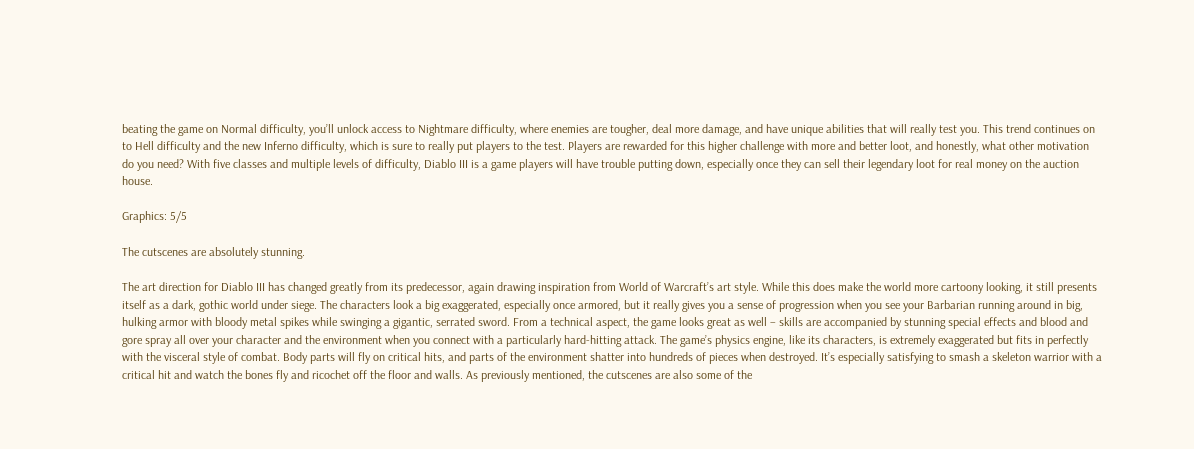beating the game on Normal difficulty, you’ll unlock access to Nightmare difficulty, where enemies are tougher, deal more damage, and have unique abilities that will really test you. This trend continues on to Hell difficulty and the new Inferno difficulty, which is sure to really put players to the test. Players are rewarded for this higher challenge with more and better loot, and honestly, what other motivation do you need? With five classes and multiple levels of difficulty, Diablo III is a game players will have trouble putting down, especially once they can sell their legendary loot for real money on the auction house.

Graphics: 5/5

The cutscenes are absolutely stunning.

The art direction for Diablo III has changed greatly from its predecessor, again drawing inspiration from World of Warcraft’s art style. While this does make the world more cartoony looking, it still presents itself as a dark, gothic world under siege. The characters look a big exaggerated, especially once armored, but it really gives you a sense of progression when you see your Barbarian running around in big, hulking armor with bloody metal spikes while swinging a gigantic, serrated sword. From a technical aspect, the game looks great as well – skills are accompanied by stunning special effects and blood and gore spray all over your character and the environment when you connect with a particularly hard-hitting attack. The game’s physics engine, like its characters, is extremely exaggerated but fits in perfectly with the visceral style of combat. Body parts will fly on critical hits, and parts of the environment shatter into hundreds of pieces when destroyed. It’s especially satisfying to smash a skeleton warrior with a critical hit and watch the bones fly and ricochet off the floor and walls. As previously mentioned, the cutscenes are also some of the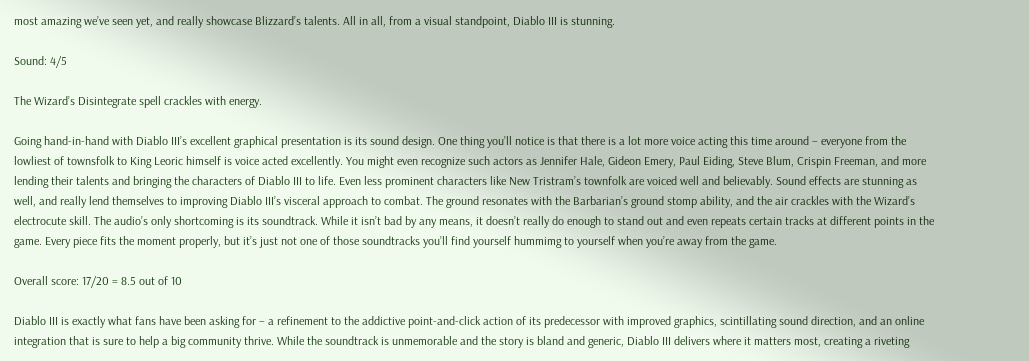most amazing we’ve seen yet, and really showcase Blizzard’s talents. All in all, from a visual standpoint, Diablo III is stunning.

Sound: 4/5

The Wizard’s Disintegrate spell crackles with energy.

Going hand-in-hand with Diablo III’s excellent graphical presentation is its sound design. One thing you’ll notice is that there is a lot more voice acting this time around – everyone from the lowliest of townsfolk to King Leoric himself is voice acted excellently. You might even recognize such actors as Jennifer Hale, Gideon Emery, Paul Eiding, Steve Blum, Crispin Freeman, and more lending their talents and bringing the characters of Diablo III to life. Even less prominent characters like New Tristram’s townfolk are voiced well and believably. Sound effects are stunning as well, and really lend themselves to improving Diablo III’s visceral approach to combat. The ground resonates with the Barbarian’s ground stomp ability, and the air crackles with the Wizard’s electrocute skill. The audio’s only shortcoming is its soundtrack. While it isn’t bad by any means, it doesn’t really do enough to stand out and even repeats certain tracks at different points in the game. Every piece fits the moment properly, but it’s just not one of those soundtracks you’ll find yourself hummimg to yourself when you’re away from the game.

Overall score: 17/20 = 8.5 out of 10

Diablo III is exactly what fans have been asking for – a refinement to the addictive point-and-click action of its predecessor with improved graphics, scintillating sound direction, and an online integration that is sure to help a big community thrive. While the soundtrack is unmemorable and the story is bland and generic, Diablo III delivers where it matters most, creating a riveting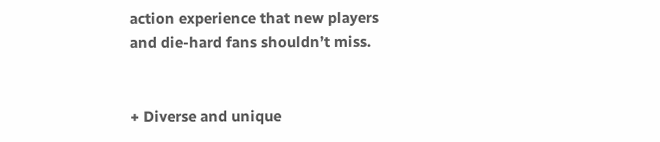action experience that new players and die-hard fans shouldn’t miss.


+ Diverse and unique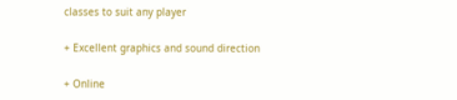classes to suit any player

+ Excellent graphics and sound direction

+ Online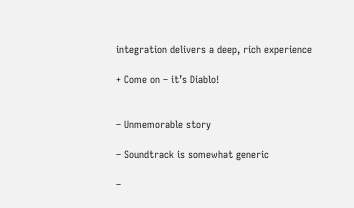integration delivers a deep, rich experience

+ Come on – it’s Diablo!


– Unmemorable story

– Soundtrack is somewhat generic

–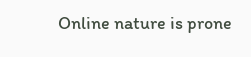Online nature is prone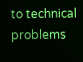to technical problems